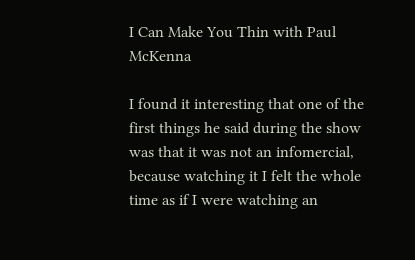I Can Make You Thin with Paul McKenna

I found it interesting that one of the first things he said during the show was that it was not an infomercial, because watching it I felt the whole time as if I were watching an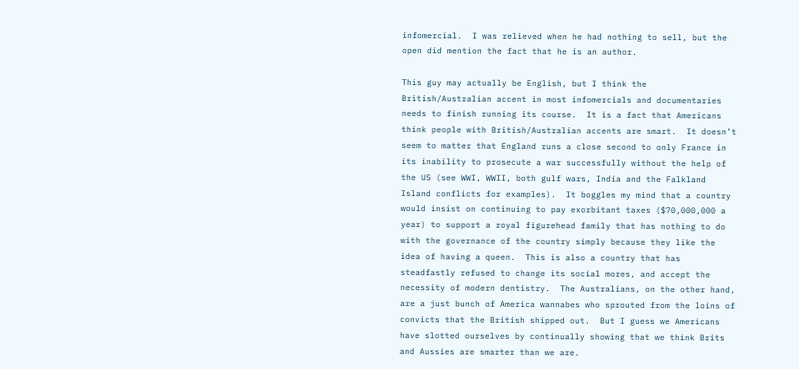infomercial.  I was relieved when he had nothing to sell, but the open did mention the fact that he is an author.

This guy may actually be English, but I think the British/Australian accent in most infomercials and documentaries needs to finish running its course.  It is a fact that Americans think people with British/Australian accents are smart.  It doesn’t seem to matter that England runs a close second to only France in its inability to prosecute a war successfully without the help of the US (see WWI, WWII, both gulf wars, India and the Falkland Island conflicts for examples).  It boggles my mind that a country would insist on continuing to pay exorbitant taxes ($70,000,000 a year) to support a royal figurehead family that has nothing to do with the governance of the country simply because they like the idea of having a queen.  This is also a country that has steadfastly refused to change its social mores, and accept the necessity of modern dentistry.  The Australians, on the other hand, are a just bunch of America wannabes who sprouted from the loins of convicts that the British shipped out.  But I guess we Americans have slotted ourselves by continually showing that we think Brits and Aussies are smarter than we are.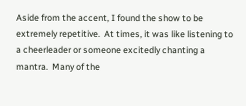Aside from the accent, I found the show to be extremely repetitive.  At times, it was like listening to a cheerleader or someone excitedly chanting a mantra.  Many of the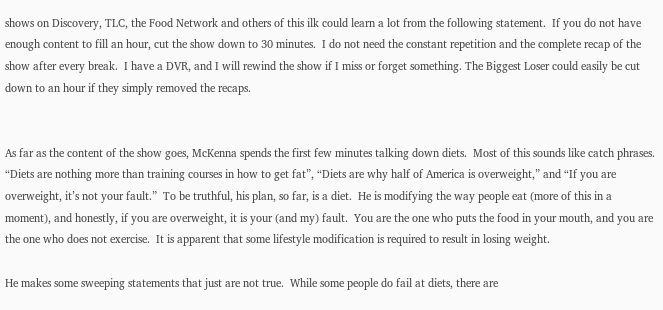shows on Discovery, TLC, the Food Network and others of this ilk could learn a lot from the following statement.  If you do not have enough content to fill an hour, cut the show down to 30 minutes.  I do not need the constant repetition and the complete recap of the show after every break.  I have a DVR, and I will rewind the show if I miss or forget something. The Biggest Loser could easily be cut down to an hour if they simply removed the recaps.


As far as the content of the show goes, McKenna spends the first few minutes talking down diets.  Most of this sounds like catch phrases.  “Diets are nothing more than training courses in how to get fat”, “Diets are why half of America is overweight,” and “If you are overweight, it’s not your fault.”  To be truthful, his plan, so far, is a diet.  He is modifying the way people eat (more of this in a moment), and honestly, if you are overweight, it is your (and my) fault.  You are the one who puts the food in your mouth, and you are the one who does not exercise.  It is apparent that some lifestyle modification is required to result in losing weight.

He makes some sweeping statements that just are not true.  While some people do fail at diets, there are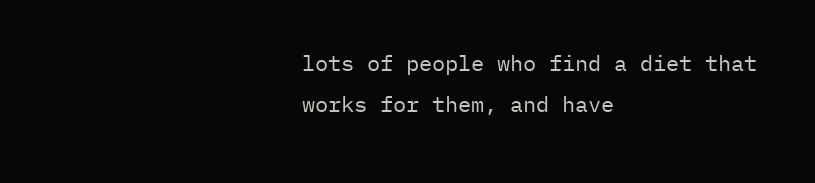lots of people who find a diet that works for them, and have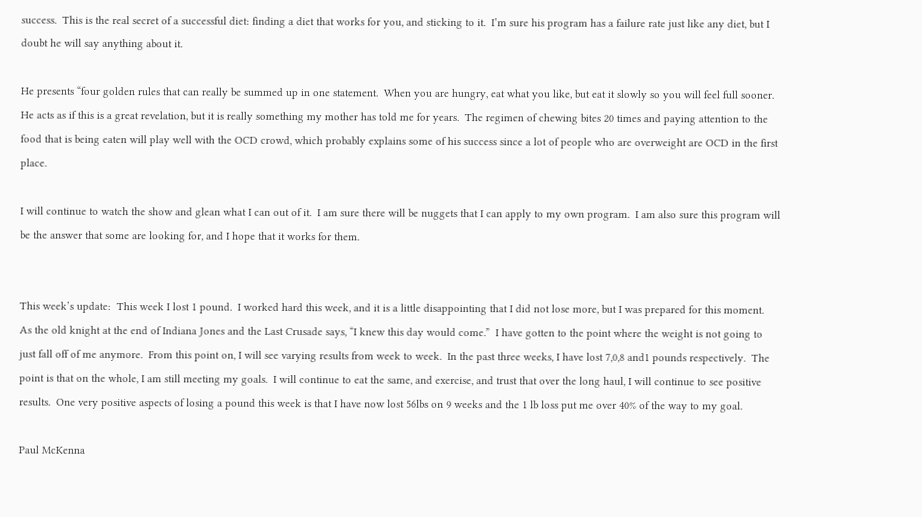success.  This is the real secret of a successful diet: finding a diet that works for you, and sticking to it.  I’m sure his program has a failure rate just like any diet, but I doubt he will say anything about it.

He presents “four golden rules that can really be summed up in one statement.  When you are hungry, eat what you like, but eat it slowly so you will feel full sooner.  He acts as if this is a great revelation, but it is really something my mother has told me for years.  The regimen of chewing bites 20 times and paying attention to the food that is being eaten will play well with the OCD crowd, which probably explains some of his success since a lot of people who are overweight are OCD in the first place.

I will continue to watch the show and glean what I can out of it.  I am sure there will be nuggets that I can apply to my own program.  I am also sure this program will be the answer that some are looking for, and I hope that it works for them.


This week’s update:  This week I lost 1 pound.  I worked hard this week, and it is a little disappointing that I did not lose more, but I was prepared for this moment.  As the old knight at the end of Indiana Jones and the Last Crusade says, “I knew this day would come.”  I have gotten to the point where the weight is not going to just fall off of me anymore.  From this point on, I will see varying results from week to week.  In the past three weeks, I have lost 7,0,8 and1 pounds respectively.  The point is that on the whole, I am still meeting my goals.  I will continue to eat the same, and exercise, and trust that over the long haul, I will continue to see positive results.  One very positive aspects of losing a pound this week is that I have now lost 56lbs on 9 weeks and the 1 lb loss put me over 40% of the way to my goal.

Paul McKenna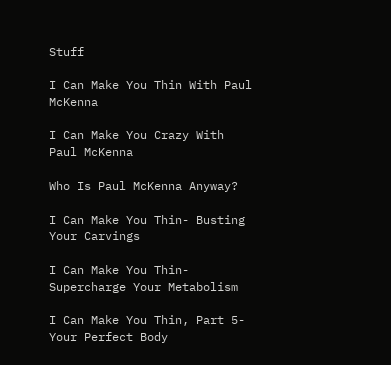Stuff

I Can Make You Thin With Paul McKenna

I Can Make You Crazy With Paul McKenna

Who Is Paul McKenna Anyway?

I Can Make You Thin- Busting Your Carvings

I Can Make You Thin- Supercharge Your Metabolism

I Can Make You Thin, Part 5- Your Perfect Body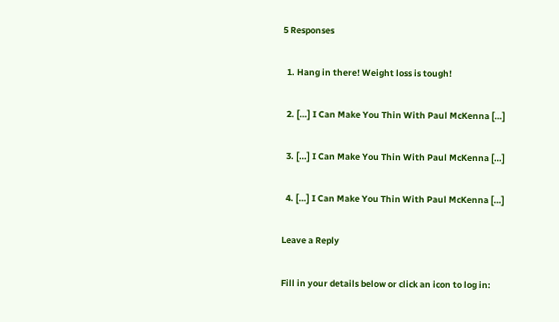5 Responses

  1. Hang in there! Weight loss is tough!

  2. […] I Can Make You Thin With Paul McKenna […]

  3. […] I Can Make You Thin With Paul McKenna […]

  4. […] I Can Make You Thin With Paul McKenna […]

Leave a Reply

Fill in your details below or click an icon to log in: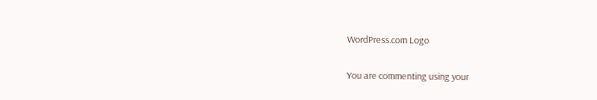WordPress.com Logo

You are commenting using your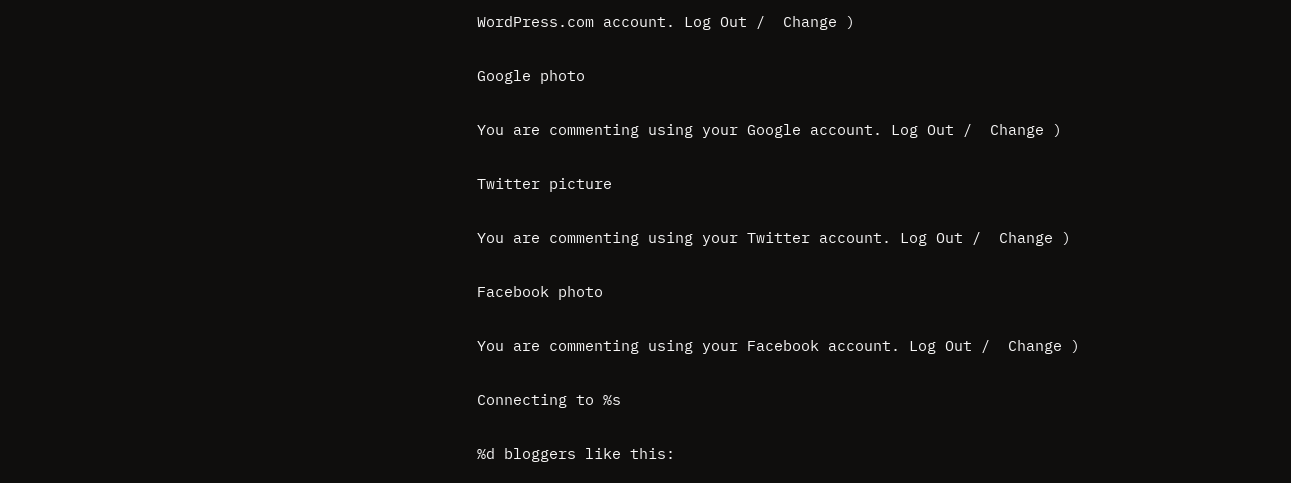WordPress.com account. Log Out /  Change )

Google photo

You are commenting using your Google account. Log Out /  Change )

Twitter picture

You are commenting using your Twitter account. Log Out /  Change )

Facebook photo

You are commenting using your Facebook account. Log Out /  Change )

Connecting to %s

%d bloggers like this: